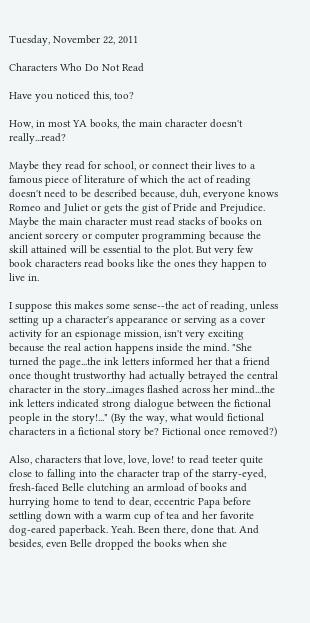Tuesday, November 22, 2011

Characters Who Do Not Read

Have you noticed this, too?

How, in most YA books, the main character doesn't really...read?

Maybe they read for school, or connect their lives to a famous piece of literature of which the act of reading doesn't need to be described because, duh, everyone knows Romeo and Juliet or gets the gist of Pride and Prejudice. Maybe the main character must read stacks of books on ancient sorcery or computer programming because the skill attained will be essential to the plot. But very few book characters read books like the ones they happen to live in.

I suppose this makes some sense--the act of reading, unless setting up a character's appearance or serving as a cover activity for an espionage mission, isn't very exciting because the real action happens inside the mind. "She turned the page...the ink letters informed her that a friend once thought trustworthy had actually betrayed the central character in the story...images flashed across her mind...the ink letters indicated strong dialogue between the fictional people in the story!..." (By the way, what would fictional characters in a fictional story be? Fictional once removed?)

Also, characters that love, love, love! to read teeter quite close to falling into the character trap of the starry-eyed, fresh-faced Belle clutching an armload of books and hurrying home to tend to dear, eccentric Papa before settling down with a warm cup of tea and her favorite dog-eared paperback. Yeah. Been there, done that. And besides, even Belle dropped the books when she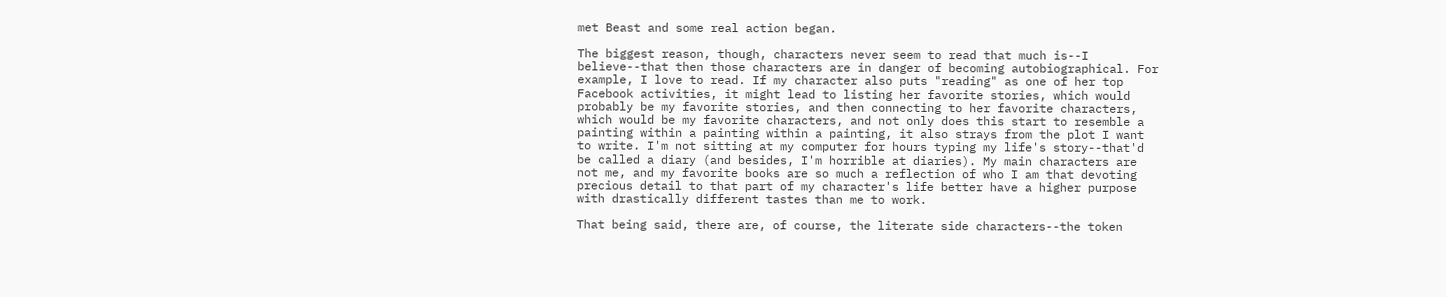met Beast and some real action began.

The biggest reason, though, characters never seem to read that much is--I believe--that then those characters are in danger of becoming autobiographical. For example, I love to read. If my character also puts "reading" as one of her top Facebook activities, it might lead to listing her favorite stories, which would probably be my favorite stories, and then connecting to her favorite characters, which would be my favorite characters, and not only does this start to resemble a painting within a painting within a painting, it also strays from the plot I want to write. I'm not sitting at my computer for hours typing my life's story--that'd be called a diary (and besides, I'm horrible at diaries). My main characters are not me, and my favorite books are so much a reflection of who I am that devoting precious detail to that part of my character's life better have a higher purpose with drastically different tastes than me to work.

That being said, there are, of course, the literate side characters--the token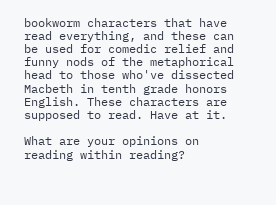bookworm characters that have read everything, and these can be used for comedic relief and funny nods of the metaphorical head to those who've dissected Macbeth in tenth grade honors English. These characters are supposed to read. Have at it.

What are your opinions on reading within reading?